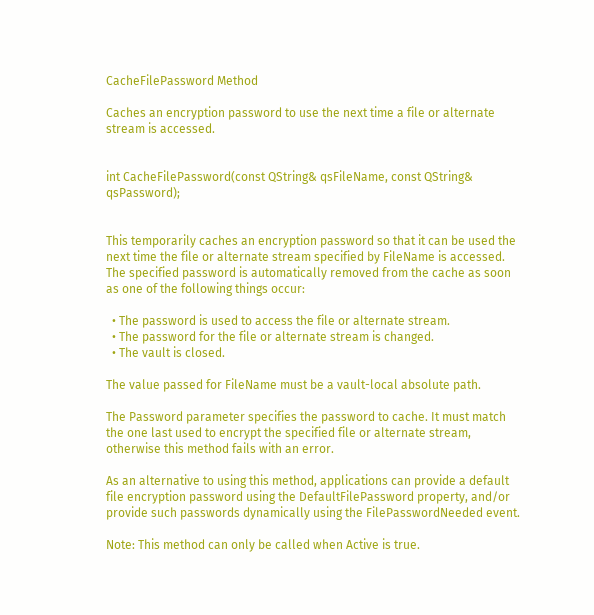CacheFilePassword Method

Caches an encryption password to use the next time a file or alternate stream is accessed.


int CacheFilePassword(const QString& qsFileName, const QString& qsPassword);


This temporarily caches an encryption password so that it can be used the next time the file or alternate stream specified by FileName is accessed. The specified password is automatically removed from the cache as soon as one of the following things occur:

  • The password is used to access the file or alternate stream.
  • The password for the file or alternate stream is changed.
  • The vault is closed.

The value passed for FileName must be a vault-local absolute path.

The Password parameter specifies the password to cache. It must match the one last used to encrypt the specified file or alternate stream, otherwise this method fails with an error.

As an alternative to using this method, applications can provide a default file encryption password using the DefaultFilePassword property, and/or provide such passwords dynamically using the FilePasswordNeeded event.

Note: This method can only be called when Active is true.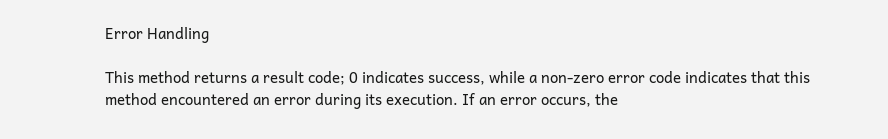Error Handling

This method returns a result code; 0 indicates success, while a non-zero error code indicates that this method encountered an error during its execution. If an error occurs, the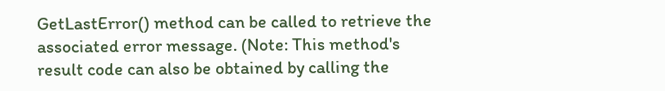GetLastError() method can be called to retrieve the associated error message. (Note: This method's result code can also be obtained by calling the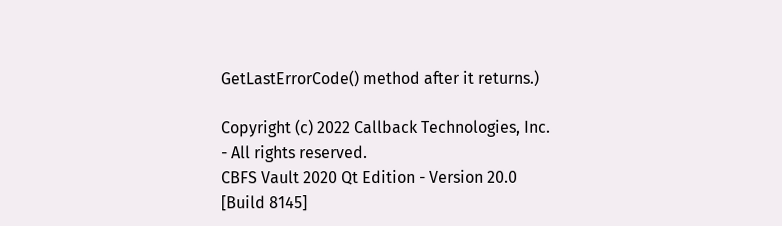GetLastErrorCode() method after it returns.)

Copyright (c) 2022 Callback Technologies, Inc. - All rights reserved.
CBFS Vault 2020 Qt Edition - Version 20.0 [Build 8145]